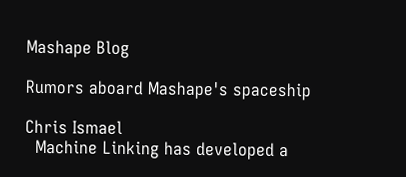Mashape Blog

Rumors aboard Mashape's spaceship

Chris Ismael
  Machine Linking has developed a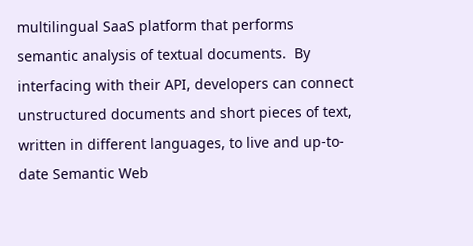multilingual SaaS platform that performs semantic analysis of textual documents.  By interfacing with their API, developers can connect unstructured documents and short pieces of text, written in different languages, to live and up-to-date Semantic Web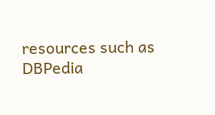resources such as DBPedia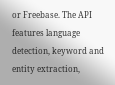or Freebase. The API features language detection, keyword and entity extraction,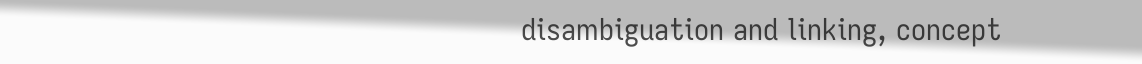disambiguation and linking, concept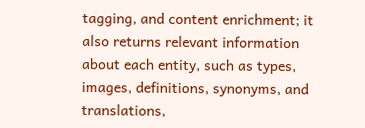tagging, and content enrichment; it also returns relevant information about each entity, such as types, images, definitions, synonyms, and translations,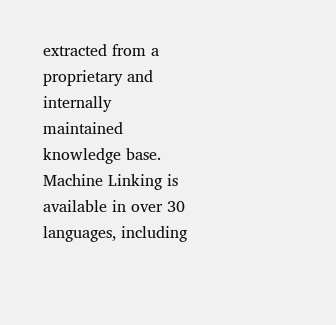extracted from a proprietary and internally maintained knowledge base. Machine Linking is available in over 30 languages, including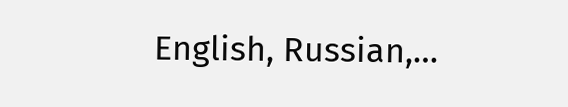English, Russian,…